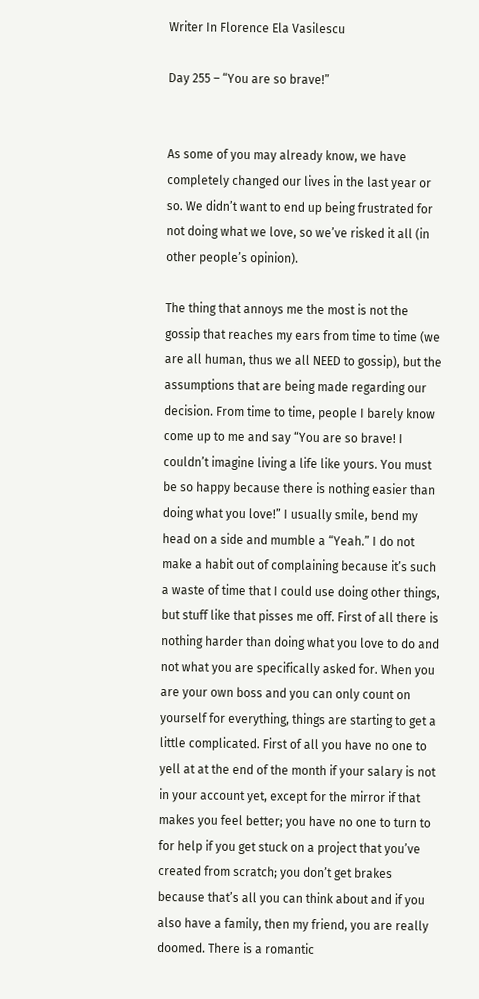Writer In Florence Ela Vasilescu

Day 255 – “You are so brave!”


As some of you may already know, we have completely changed our lives in the last year or so. We didn’t want to end up being frustrated for not doing what we love, so we’ve risked it all (in other people’s opinion).

The thing that annoys me the most is not the gossip that reaches my ears from time to time (we are all human, thus we all NEED to gossip), but the assumptions that are being made regarding our decision. From time to time, people I barely know come up to me and say “You are so brave! I couldn’t imagine living a life like yours. You must be so happy because there is nothing easier than doing what you love!” I usually smile, bend my head on a side and mumble a “Yeah.” I do not make a habit out of complaining because it’s such a waste of time that I could use doing other things, but stuff like that pisses me off. First of all there is nothing harder than doing what you love to do and not what you are specifically asked for. When you are your own boss and you can only count on yourself for everything, things are starting to get a little complicated. First of all you have no one to yell at at the end of the month if your salary is not in your account yet, except for the mirror if that makes you feel better; you have no one to turn to for help if you get stuck on a project that you’ve created from scratch; you don’t get brakes because that’s all you can think about and if you also have a family, then my friend, you are really doomed. There is a romantic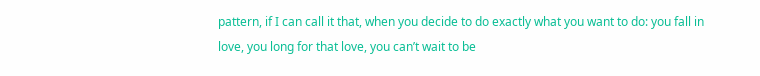pattern, if I can call it that, when you decide to do exactly what you want to do: you fall in love, you long for that love, you can’t wait to be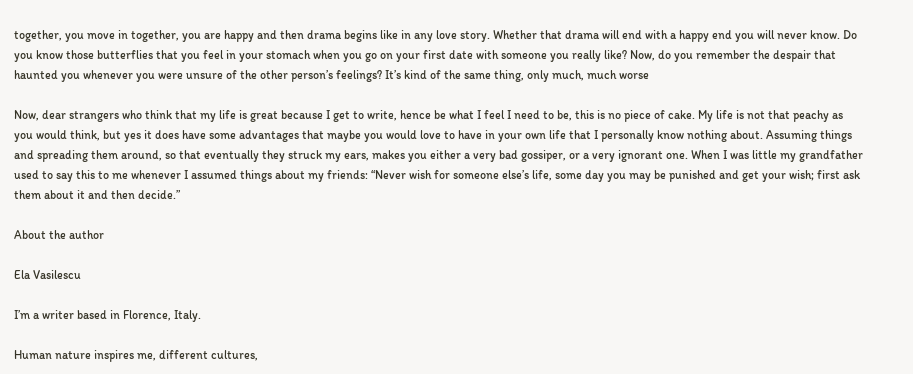together, you move in together, you are happy and then drama begins like in any love story. Whether that drama will end with a happy end you will never know. Do you know those butterflies that you feel in your stomach when you go on your first date with someone you really like? Now, do you remember the despair that haunted you whenever you were unsure of the other person’s feelings? It’s kind of the same thing, only much, much worse

Now, dear strangers who think that my life is great because I get to write, hence be what I feel I need to be, this is no piece of cake. My life is not that peachy as you would think, but yes it does have some advantages that maybe you would love to have in your own life that I personally know nothing about. Assuming things and spreading them around, so that eventually they struck my ears, makes you either a very bad gossiper, or a very ignorant one. When I was little my grandfather used to say this to me whenever I assumed things about my friends: “Never wish for someone else’s life, some day you may be punished and get your wish; first ask them about it and then decide.”

About the author

Ela Vasilescu

I’m a writer based in Florence, Italy.

Human nature inspires me, different cultures,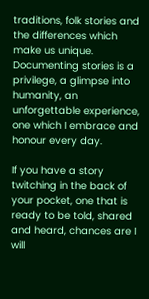traditions, folk stories and the differences which make us unique. Documenting stories is a privilege, a glimpse into humanity, an unforgettable experience, one which I embrace and honour every day.

If you have a story twitching in the back of your pocket, one that is ready to be told, shared and heard, chances are I will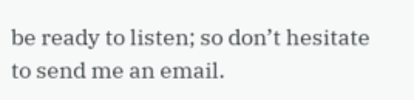be ready to listen; so don’t hesitate to send me an email.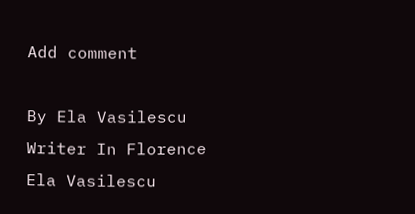Add comment

By Ela Vasilescu
Writer In Florence Ela Vasilescu